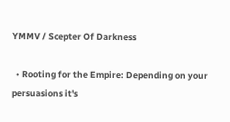YMMV / Scepter Of Darkness

  • Rooting for the Empire: Depending on your persuasions it's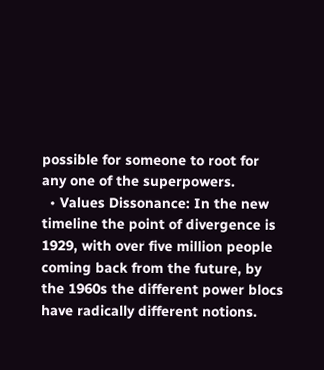possible for someone to root for any one of the superpowers.
  • Values Dissonance: In the new timeline the point of divergence is 1929, with over five million people coming back from the future, by the 1960s the different power blocs have radically different notions.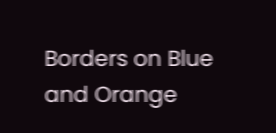Borders on Blue and Orange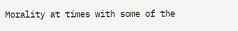Morality at times with some of the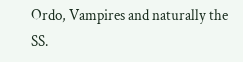Ordo, Vampires and naturally the SS.